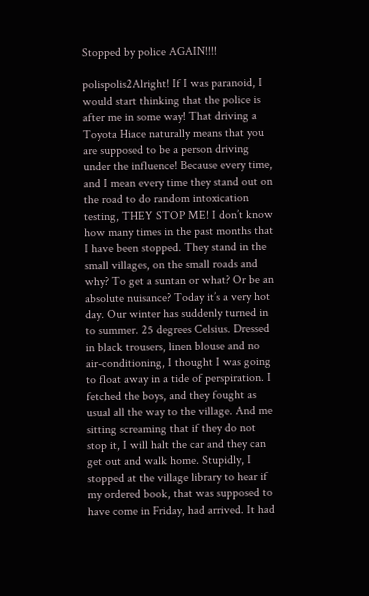Stopped by police AGAIN!!!!

polispolis2Alright! If I was paranoid, I would start thinking that the police is after me in some way! That driving a Toyota Hiace naturally means that you are supposed to be a person driving under the influence! Because every time, and I mean every time they stand out on the road to do random intoxication testing, THEY STOP ME! I don’t know how many times in the past months that I have been stopped. They stand in the small villages, on the small roads and why? To get a suntan or what? Or be an absolute nuisance? Today it’s a very hot day. Our winter has suddenly turned in to summer. 25 degrees Celsius. Dressed in black trousers, linen blouse and no air-conditioning, I thought I was going to float away in a tide of perspiration. I fetched the boys, and they fought as usual all the way to the village. And me sitting screaming that if they do not stop it, I will halt the car and they can get out and walk home. Stupidly, I stopped at the village library to hear if my ordered book, that was supposed to have come in Friday, had arrived. It had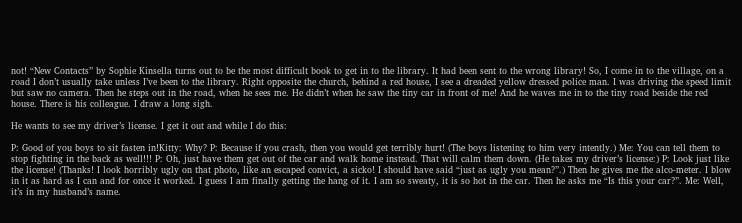not! “New Contacts” by Sophie Kinsella turns out to be the most difficult book to get in to the library. It had been sent to the wrong library! So, I come in to the village, on a road I don’t usually take unless I’ve been to the library. Right opposite the church, behind a red house, I see a dreaded yellow dressed police man. I was driving the speed limit but saw no camera. Then he steps out in the road, when he sees me. He didn’t when he saw the tiny car in front of me! And he waves me in to the tiny road beside the red house. There is his colleague. I draw a long sigh.

He wants to see my driver’s license. I get it out and while I do this:

P: Good of you boys to sit fasten in!Kitty: Why? P: Because if you crash, then you would get terribly hurt! (The boys listening to him very intently.) Me: You can tell them to stop fighting in the back as well!!! P: Oh, just have them get out of the car and walk home instead. That will calm them down. (He takes my driver’s license:) P: Look just like the license! (Thanks! I look horribly ugly on that photo, like an escaped convict, a sicko! I should have said “just as ugly you mean?”.) Then he gives me the alco-meter. I blow in it as hard as I can and for once it worked. I guess I am finally getting the hang of it. I am so sweaty, it is so hot in the car. Then he asks me “Is this your car?”. Me: Well, it’s in my husband’s name.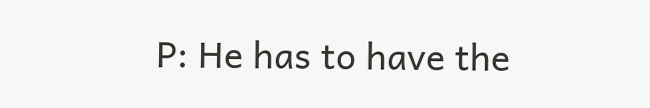P: He has to have the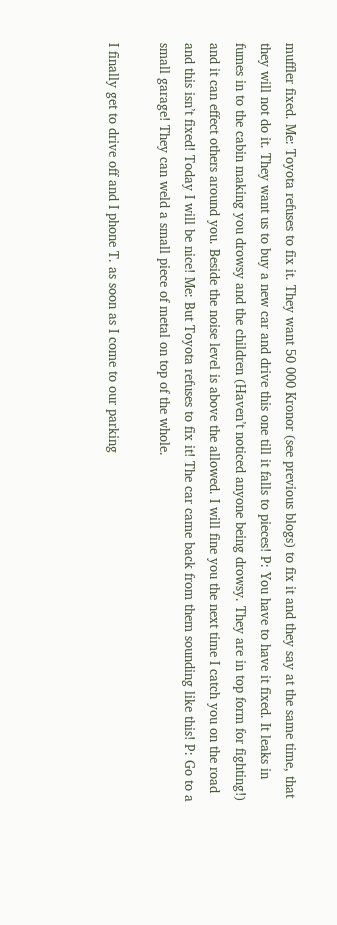muffler fixed. Me: Toyota refuses to fix it. They want 50 000 Kronor (see previous blogs) to fix it and they say at the same time, that they will not do it. They want us to buy a new car and drive this one till it falls to pieces! P: You have to have it fixed. It leaks in fumes in to the cabin making you drowsy and the children (Haven’t noticed anyone being drowsy. They are in top form for fighting!) and it can effect others around you. Beside the noise level is above the allowed. I will fine you the next time I catch you on the road and this isn’t fixed! Today I will be nice! Me: But Toyota refuses to fix it! The car came back from them sounding like this! P: Go to a small garage! They can weld a small piece of metal on top of the whole.

I finally get to drive off and I phone T. as soon as I come to our parking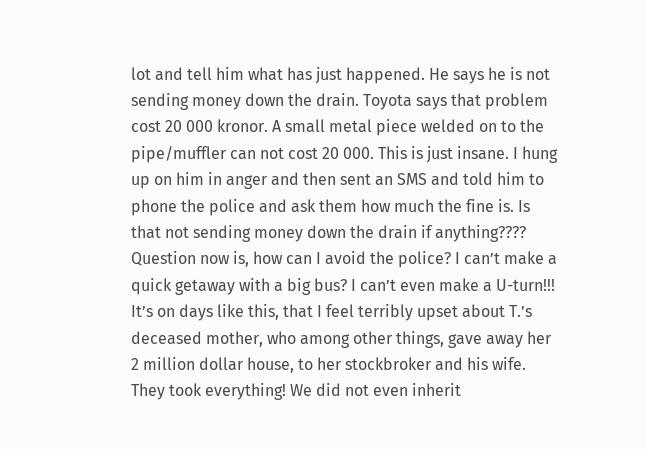lot and tell him what has just happened. He says he is not sending money down the drain. Toyota says that problem cost 20 000 kronor. A small metal piece welded on to the pipe/muffler can not cost 20 000. This is just insane. I hung up on him in anger and then sent an SMS and told him to phone the police and ask them how much the fine is. Is that not sending money down the drain if anything???? Question now is, how can I avoid the police? I can’t make a quick getaway with a big bus? I can’t even make a U-turn!!! It’s on days like this, that I feel terribly upset about T.’s deceased mother, who among other things, gave away her 2 million dollar house, to her stockbroker and his wife. They took everything! We did not even inherit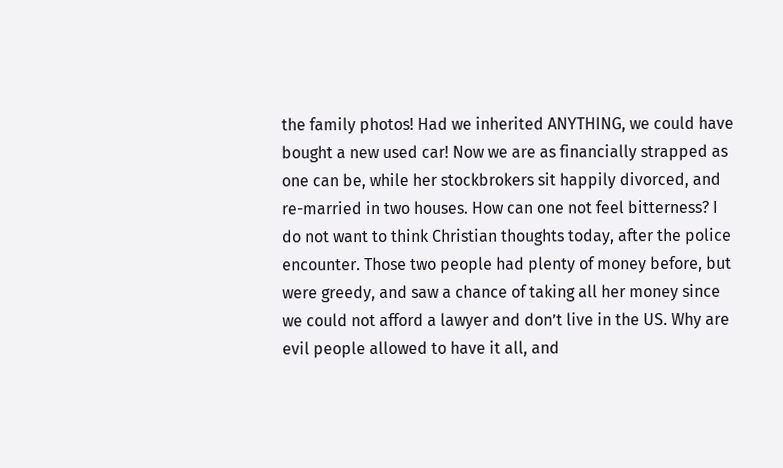the family photos! Had we inherited ANYTHING, we could have bought a new used car! Now we are as financially strapped as one can be, while her stockbrokers sit happily divorced, and re-married in two houses. How can one not feel bitterness? I do not want to think Christian thoughts today, after the police encounter. Those two people had plenty of money before, but were greedy, and saw a chance of taking all her money since we could not afford a lawyer and don’t live in the US. Why are evil people allowed to have it all, and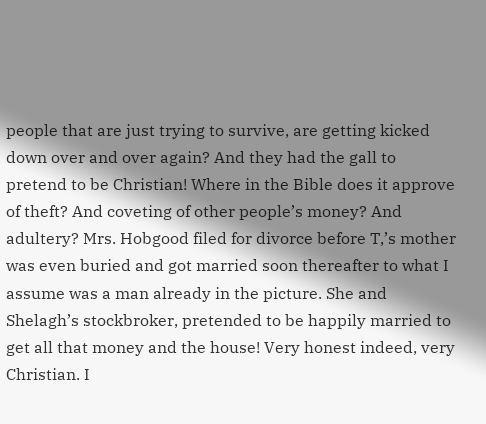people that are just trying to survive, are getting kicked down over and over again? And they had the gall to pretend to be Christian! Where in the Bible does it approve of theft? And coveting of other people’s money? And adultery? Mrs. Hobgood filed for divorce before T,’s mother was even buried and got married soon thereafter to what I assume was a man already in the picture. She and Shelagh’s stockbroker, pretended to be happily married to get all that money and the house! Very honest indeed, very Christian. I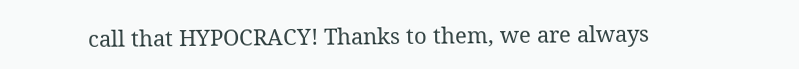call that HYPOCRACY! Thanks to them, we are always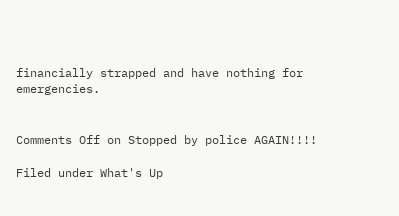financially strapped and have nothing for emergencies.


Comments Off on Stopped by police AGAIN!!!!

Filed under What's Up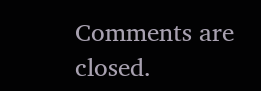Comments are closed.